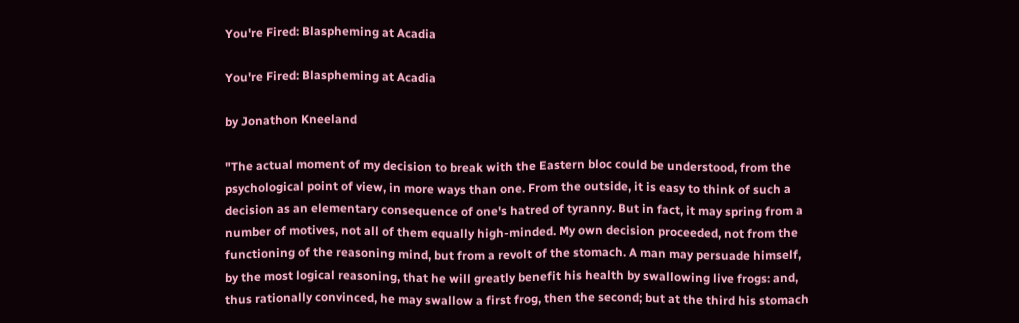You're Fired: Blaspheming at Acadia

You're Fired: Blaspheming at Acadia

by Jonathon Kneeland

"The actual moment of my decision to break with the Eastern bloc could be understood, from the psychological point of view, in more ways than one. From the outside, it is easy to think of such a decision as an elementary consequence of one's hatred of tyranny. But in fact, it may spring from a number of motives, not all of them equally high-minded. My own decision proceeded, not from the functioning of the reasoning mind, but from a revolt of the stomach. A man may persuade himself, by the most logical reasoning, that he will greatly benefit his health by swallowing live frogs: and, thus rationally convinced, he may swallow a first frog, then the second; but at the third his stomach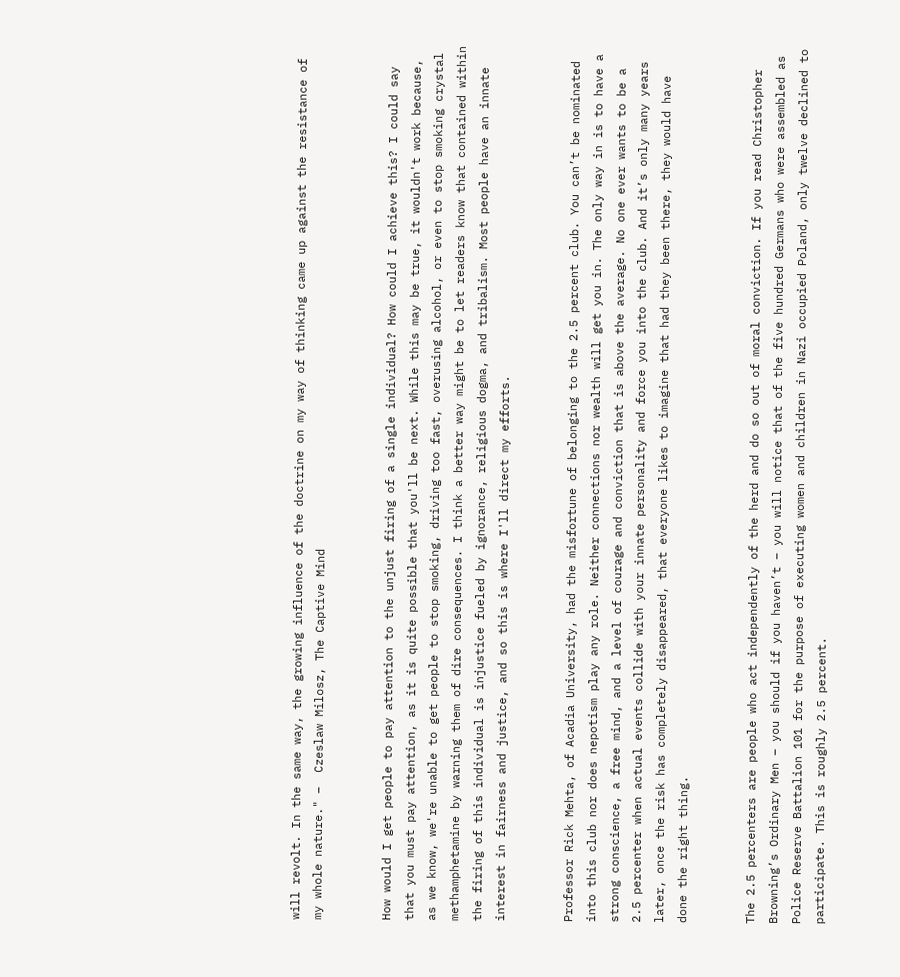will revolt. In the same way, the growing influence of the doctrine on my way of thinking came up against the resistance of my whole nature." –  Czeslaw Milosz, The Captive Mind


How would I get people to pay attention to the unjust firing of a single individual? How could I achieve this? I could say that you must pay attention, as it is quite possible that you'll be next. While this may be true, it wouldn't work because, as we know, we're unable to get people to stop smoking, driving too fast, overusing alcohol, or even to stop smoking crystal methamphetamine by warning them of dire consequences. I think a better way might be to let readers know that contained within the firing of this individual is injustice fueled by ignorance, religious dogma, and tribalism. Most people have an innate interest in fairness and justice, and so this is where I'll direct my efforts.


Professor Rick Mehta, of Acadia University, had the misfortune of belonging to the 2.5 percent club. You can’t be nominated into this club nor does nepotism play any role. Neither connections nor wealth will get you in. The only way in is to have a strong conscience, a free mind, and a level of courage and conviction that is above the average. No one ever wants to be a 2.5 percenter when actual events collide with your innate personality and force you into the club. And it’s only many years later, once the risk has completely disappeared, that everyone likes to imagine that had they been there, they would have done the right thing.


The 2.5 percenters are people who act independently of the herd and do so out of moral conviction. If you read Christopher Browning’s Ordinary Men – you should if you haven’t – you will notice that of the five hundred Germans who were assembled as Police Reserve Battalion 101 for the purpose of executing women and children in Nazi occupied Poland, only twelve declined to participate. This is roughly 2.5 percent.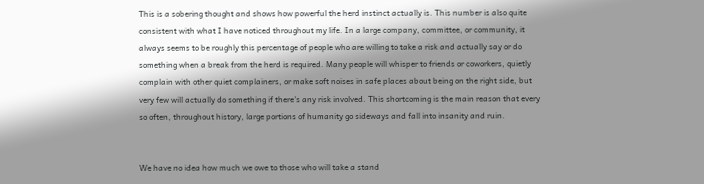This is a sobering thought and shows how powerful the herd instinct actually is. This number is also quite consistent with what I have noticed throughout my life. In a large company, committee, or community, it always seems to be roughly this percentage of people who are willing to take a risk and actually say or do something when a break from the herd is required. Many people will whisper to friends or coworkers, quietly complain with other quiet complainers, or make soft noises in safe places about being on the right side, but very few will actually do something if there's any risk involved. This shortcoming is the main reason that every so often, throughout history, large portions of humanity go sideways and fall into insanity and ruin.


We have no idea how much we owe to those who will take a stand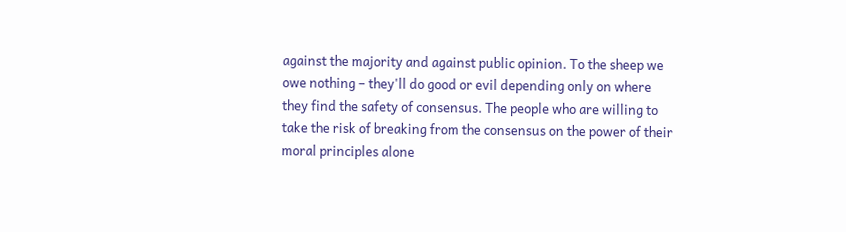against the majority and against public opinion. To the sheep we owe nothing – they'll do good or evil depending only on where they find the safety of consensus. The people who are willing to take the risk of breaking from the consensus on the power of their moral principles alone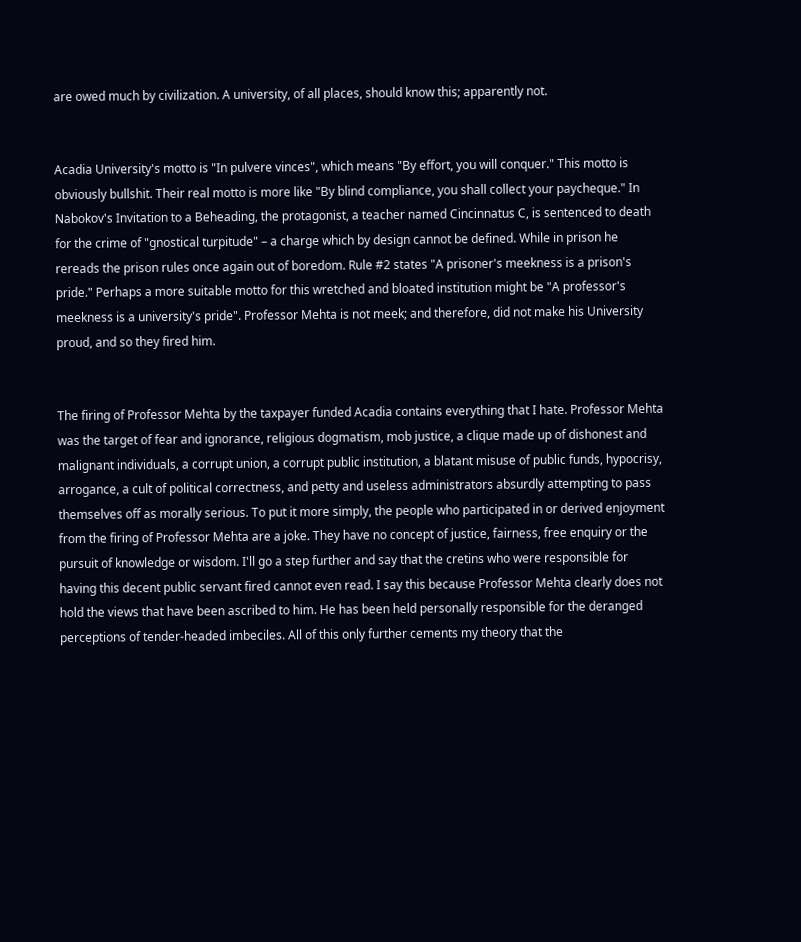are owed much by civilization. A university, of all places, should know this; apparently not.


Acadia University's motto is "In pulvere vinces", which means "By effort, you will conquer." This motto is obviously bullshit. Their real motto is more like "By blind compliance, you shall collect your paycheque." In Nabokov's Invitation to a Beheading, the protagonist, a teacher named Cincinnatus C, is sentenced to death for the crime of "gnostical turpitude" – a charge which by design cannot be defined. While in prison he rereads the prison rules once again out of boredom. Rule #2 states "A prisoner's meekness is a prison's pride." Perhaps a more suitable motto for this wretched and bloated institution might be "A professor's meekness is a university's pride". Professor Mehta is not meek; and therefore, did not make his University proud, and so they fired him.


The firing of Professor Mehta by the taxpayer funded Acadia contains everything that I hate. Professor Mehta was the target of fear and ignorance, religious dogmatism, mob justice, a clique made up of dishonest and malignant individuals, a corrupt union, a corrupt public institution, a blatant misuse of public funds, hypocrisy, arrogance, a cult of political correctness, and petty and useless administrators absurdly attempting to pass themselves off as morally serious. To put it more simply, the people who participated in or derived enjoyment from the firing of Professor Mehta are a joke. They have no concept of justice, fairness, free enquiry or the pursuit of knowledge or wisdom. I'll go a step further and say that the cretins who were responsible for having this decent public servant fired cannot even read. I say this because Professor Mehta clearly does not hold the views that have been ascribed to him. He has been held personally responsible for the deranged perceptions of tender-headed imbeciles. All of this only further cements my theory that the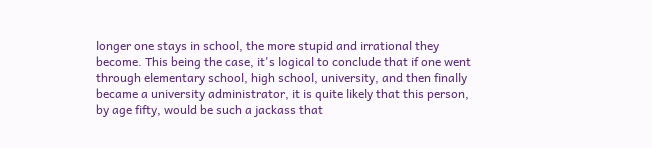longer one stays in school, the more stupid and irrational they become. This being the case, it's logical to conclude that if one went through elementary school, high school, university, and then finally became a university administrator, it is quite likely that this person, by age fifty, would be such a jackass that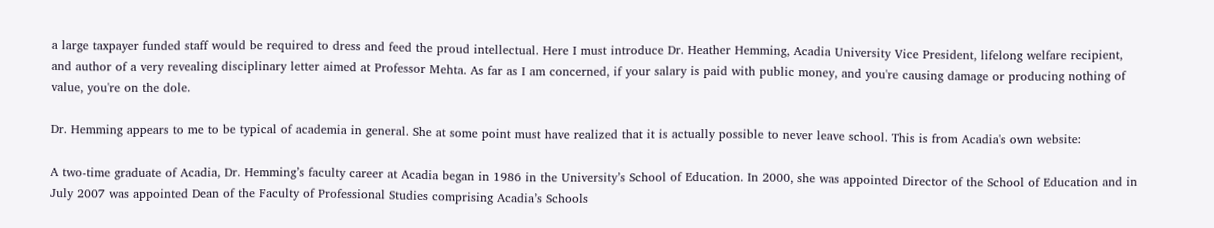a large taxpayer funded staff would be required to dress and feed the proud intellectual. Here I must introduce Dr. Heather Hemming, Acadia University Vice President, lifelong welfare recipient, and author of a very revealing disciplinary letter aimed at Professor Mehta. As far as I am concerned, if your salary is paid with public money, and you're causing damage or producing nothing of value, you're on the dole.

Dr. Hemming appears to me to be typical of academia in general. She at some point must have realized that it is actually possible to never leave school. This is from Acadia's own website:

A two-time graduate of Acadia, Dr. Hemming’s faculty career at Acadia began in 1986 in the University’s School of Education. In 2000, she was appointed Director of the School of Education and in July 2007 was appointed Dean of the Faculty of Professional Studies comprising Acadia’s Schools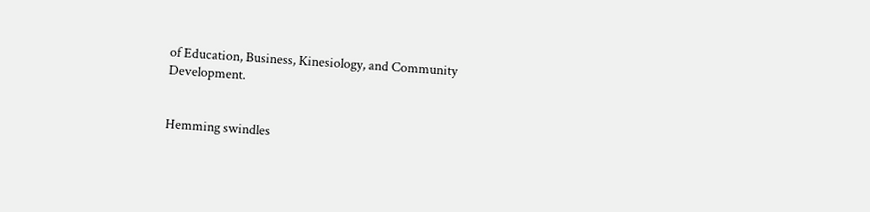of Education, Business, Kinesiology, and Community Development.


Hemming swindles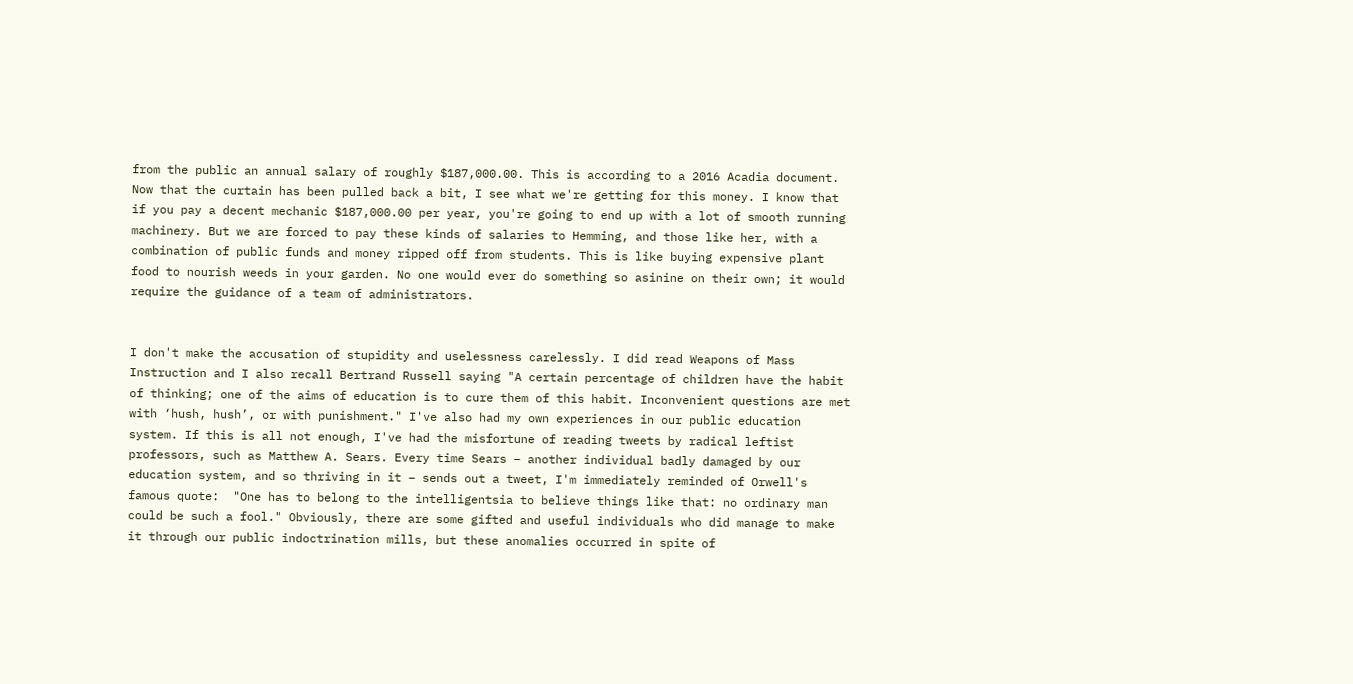from the public an annual salary of roughly $187,000.00. This is according to a 2016 Acadia document. Now that the curtain has been pulled back a bit, I see what we're getting for this money. I know that if you pay a decent mechanic $187,000.00 per year, you're going to end up with a lot of smooth running machinery. But we are forced to pay these kinds of salaries to Hemming, and those like her, with a combination of public funds and money ripped off from students. This is like buying expensive plant food to nourish weeds in your garden. No one would ever do something so asinine on their own; it would require the guidance of a team of administrators.


I don't make the accusation of stupidity and uselessness carelessly. I did read Weapons of Mass Instruction and I also recall Bertrand Russell saying "A certain percentage of children have the habit of thinking; one of the aims of education is to cure them of this habit. Inconvenient questions are met with ‘hush, hush’, or with punishment." I've also had my own experiences in our public education system. If this is all not enough, I've had the misfortune of reading tweets by radical leftist professors, such as Matthew A. Sears. Every time Sears – another individual badly damaged by our education system, and so thriving in it – sends out a tweet, I'm immediately reminded of Orwell's famous quote:  "One has to belong to the intelligentsia to believe things like that: no ordinary man could be such a fool." Obviously, there are some gifted and useful individuals who did manage to make it through our public indoctrination mills, but these anomalies occurred in spite of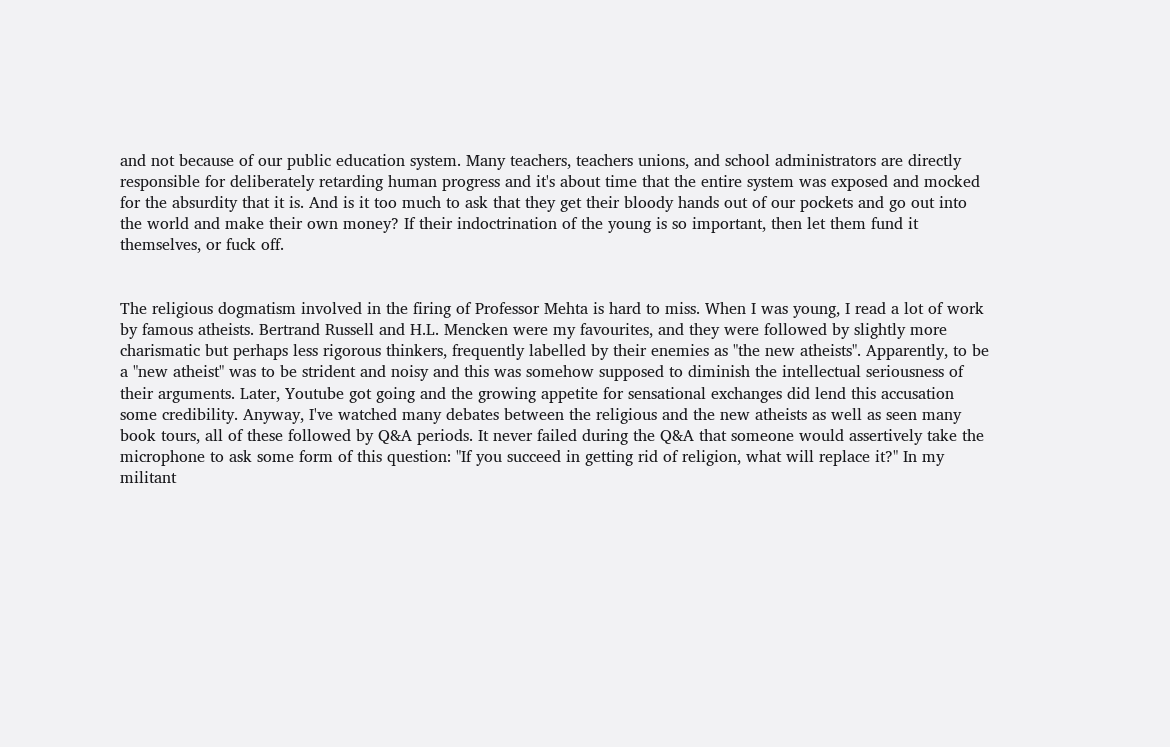and not because of our public education system. Many teachers, teachers unions, and school administrators are directly responsible for deliberately retarding human progress and it's about time that the entire system was exposed and mocked for the absurdity that it is. And is it too much to ask that they get their bloody hands out of our pockets and go out into the world and make their own money? If their indoctrination of the young is so important, then let them fund it themselves, or fuck off.


The religious dogmatism involved in the firing of Professor Mehta is hard to miss. When I was young, I read a lot of work by famous atheists. Bertrand Russell and H.L. Mencken were my favourites, and they were followed by slightly more charismatic but perhaps less rigorous thinkers, frequently labelled by their enemies as "the new atheists". Apparently, to be a "new atheist" was to be strident and noisy and this was somehow supposed to diminish the intellectual seriousness of their arguments. Later, Youtube got going and the growing appetite for sensational exchanges did lend this accusation some credibility. Anyway, I've watched many debates between the religious and the new atheists as well as seen many book tours, all of these followed by Q&A periods. It never failed during the Q&A that someone would assertively take the microphone to ask some form of this question: "If you succeed in getting rid of religion, what will replace it?" In my militant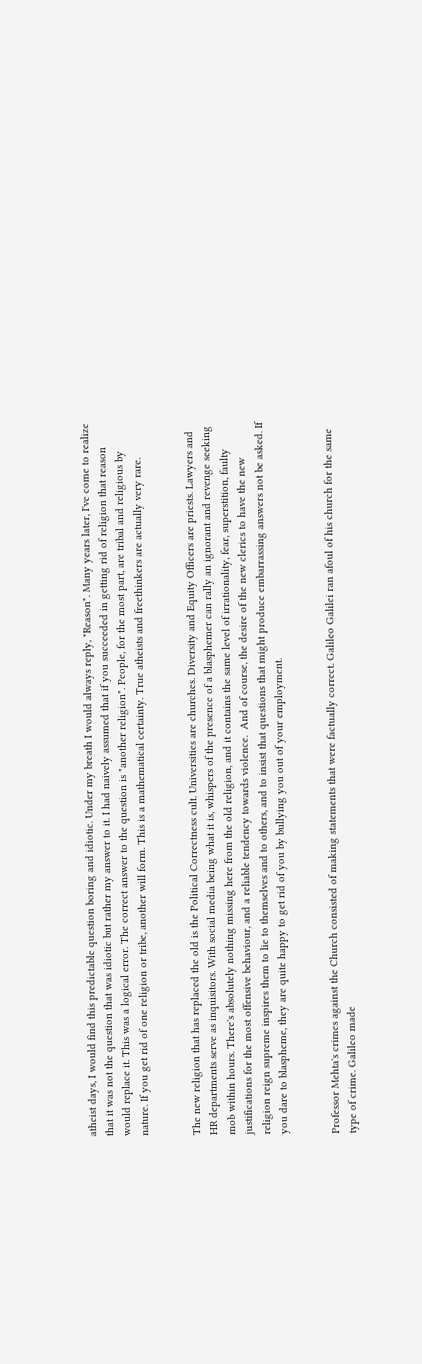atheist days, I would find this predictable question boring and idiotic. Under my breath I would always reply, "Reason". Many years later, I've come to realize that it was not the question that was idiotic but rather my answer to it. I had naively assumed that if you succeeded in getting rid of religion that reason would replace it. This was a logical error. The correct answer to the question is "another religion". People, for the most part, are tribal and religious by nature. If you get rid of one religion or tribe, another will form. This is a mathematical certainty. True atheists and freethinkers are actually very rare.


The new religion that has replaced the old is the Political Correctness cult. Universities are churches. Diversity and Equity Officers are priests. Lawyers and HR departments serve as inquisitors. With social media being what it is, whispers of the presence of a blasphemer can rally an ignorant and revenge seeking mob within hours. There's absolutely nothing missing here from the old religion, and it contains the same level of irrationality, fear, superstition, faulty justifications for the most offensive behaviour, and a reliable tendency towards violence.  And of course, the desire of the new clerics to have the new religion reign supreme inspires them to lie to themselves and to others, and to insist that questions that might produce embarrassing answers not be asked. If you dare to blaspheme, they are quite happy to get rid of you by bullying you out of your employment.


Professor Mehta's crimes against the Church consisted of making statements that were factually correct. Galileo Galilei ran afoul of his church for the same type of crime. Galileo made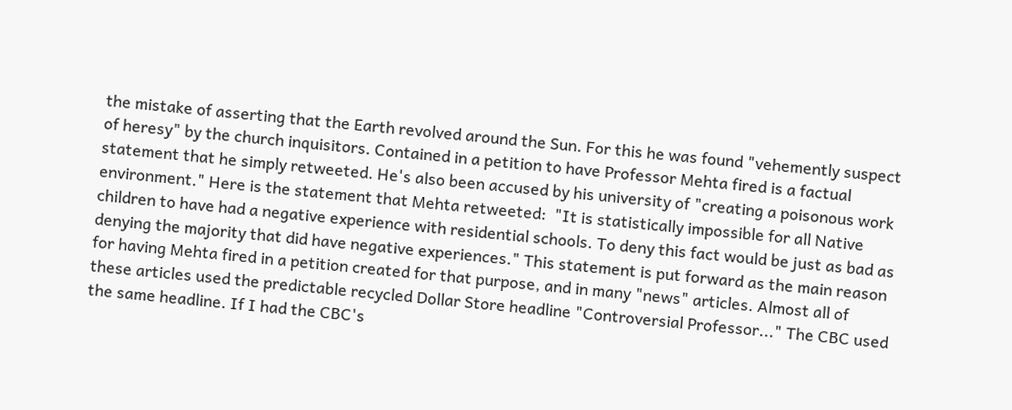the mistake of asserting that the Earth revolved around the Sun. For this he was found "vehemently suspect of heresy" by the church inquisitors. Contained in a petition to have Professor Mehta fired is a factual statement that he simply retweeted. He's also been accused by his university of "creating a poisonous work environment." Here is the statement that Mehta retweeted:  "It is statistically impossible for all Native children to have had a negative experience with residential schools. To deny this fact would be just as bad as denying the majority that did have negative experiences." This statement is put forward as the main reason for having Mehta fired in a petition created for that purpose, and in many "news" articles. Almost all of these articles used the predictable recycled Dollar Store headline "Controversial Professor..." The CBC used the same headline. If I had the CBC's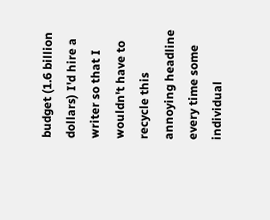budget (1.6 billion dollars) I'd hire a writer so that I wouldn't have to recycle this annoying headline every time some individual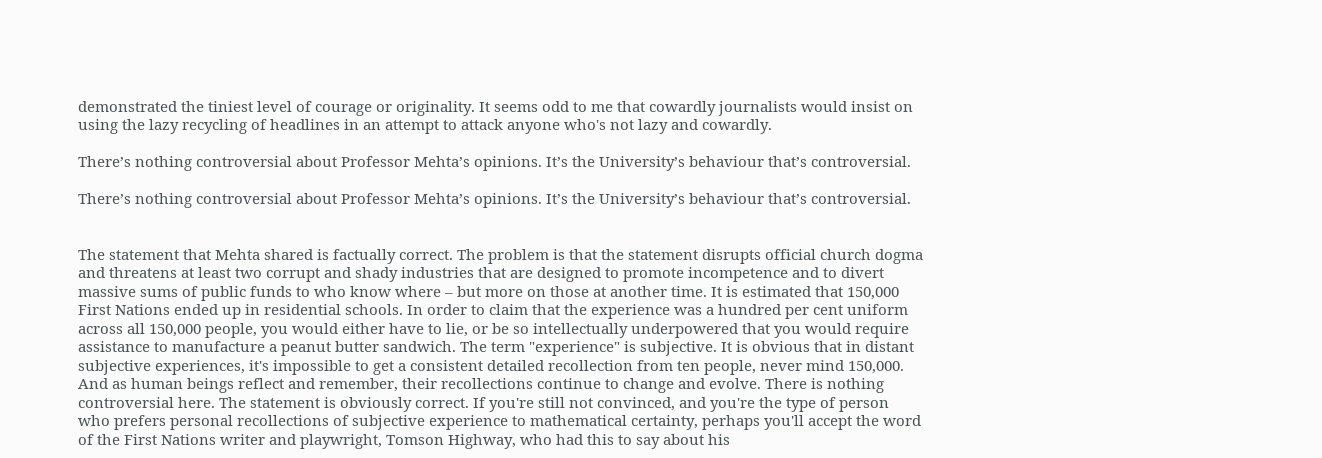demonstrated the tiniest level of courage or originality. It seems odd to me that cowardly journalists would insist on using the lazy recycling of headlines in an attempt to attack anyone who's not lazy and cowardly.

There’s nothing controversial about Professor Mehta’s opinions. It’s the University’s behaviour that’s controversial.

There’s nothing controversial about Professor Mehta’s opinions. It’s the University’s behaviour that’s controversial.


The statement that Mehta shared is factually correct. The problem is that the statement disrupts official church dogma and threatens at least two corrupt and shady industries that are designed to promote incompetence and to divert massive sums of public funds to who know where – but more on those at another time. It is estimated that 150,000 First Nations ended up in residential schools. In order to claim that the experience was a hundred per cent uniform across all 150,000 people, you would either have to lie, or be so intellectually underpowered that you would require assistance to manufacture a peanut butter sandwich. The term "experience" is subjective. It is obvious that in distant subjective experiences, it's impossible to get a consistent detailed recollection from ten people, never mind 150,000. And as human beings reflect and remember, their recollections continue to change and evolve. There is nothing controversial here. The statement is obviously correct. If you're still not convinced, and you're the type of person who prefers personal recollections of subjective experience to mathematical certainty, perhaps you'll accept the word of the First Nations writer and playwright, Tomson Highway, who had this to say about his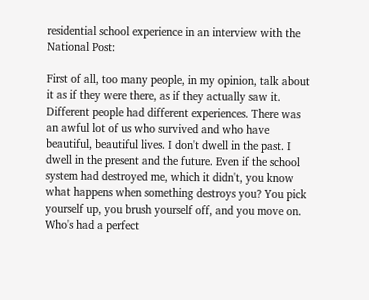residential school experience in an interview with the National Post:

First of all, too many people, in my opinion, talk about it as if they were there, as if they actually saw it. Different people had different experiences. There was an awful lot of us who survived and who have beautiful, beautiful lives. I don't dwell in the past. I dwell in the present and the future. Even if the school system had destroyed me, which it didn't, you know what happens when something destroys you? You pick yourself up, you brush yourself off, and you move on. Who's had a perfect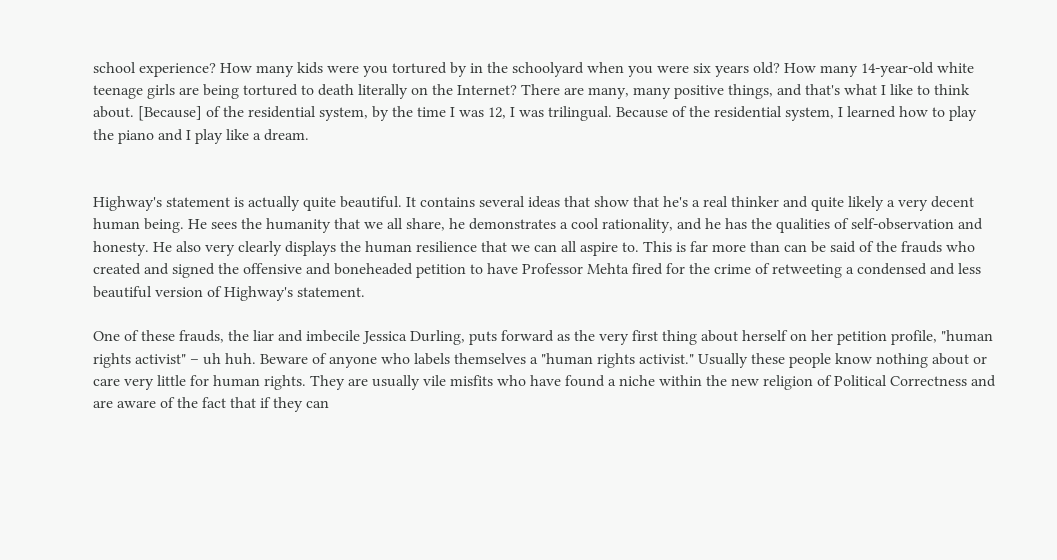school experience? How many kids were you tortured by in the schoolyard when you were six years old? How many 14-year-old white teenage girls are being tortured to death literally on the Internet? There are many, many positive things, and that's what I like to think about. [Because] of the residential system, by the time I was 12, I was trilingual. Because of the residential system, I learned how to play the piano and I play like a dream.


Highway's statement is actually quite beautiful. It contains several ideas that show that he's a real thinker and quite likely a very decent human being. He sees the humanity that we all share, he demonstrates a cool rationality, and he has the qualities of self-observation and honesty. He also very clearly displays the human resilience that we can all aspire to. This is far more than can be said of the frauds who created and signed the offensive and boneheaded petition to have Professor Mehta fired for the crime of retweeting a condensed and less beautiful version of Highway's statement.

One of these frauds, the liar and imbecile Jessica Durling, puts forward as the very first thing about herself on her petition profile, "human rights activist" – uh huh. Beware of anyone who labels themselves a "human rights activist." Usually these people know nothing about or care very little for human rights. They are usually vile misfits who have found a niche within the new religion of Political Correctness and are aware of the fact that if they can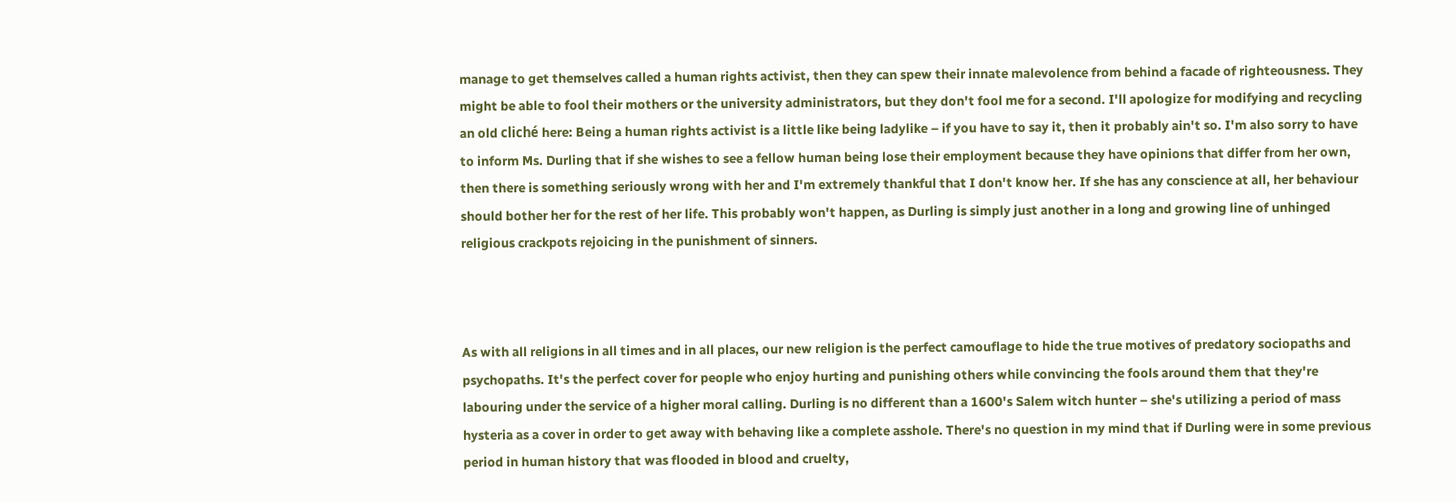manage to get themselves called a human rights activist, then they can spew their innate malevolence from behind a facade of righteousness. They might be able to fool their mothers or the university administrators, but they don't fool me for a second. I'll apologize for modifying and recycling an old cliché here: Being a human rights activist is a little like being ladylike – if you have to say it, then it probably ain't so. I'm also sorry to have to inform Ms. Durling that if she wishes to see a fellow human being lose their employment because they have opinions that differ from her own, then there is something seriously wrong with her and I'm extremely thankful that I don't know her. If she has any conscience at all, her behaviour should bother her for the rest of her life. This probably won't happen, as Durling is simply just another in a long and growing line of unhinged religious crackpots rejoicing in the punishment of sinners.



As with all religions in all times and in all places, our new religion is the perfect camouflage to hide the true motives of predatory sociopaths and psychopaths. It's the perfect cover for people who enjoy hurting and punishing others while convincing the fools around them that they're labouring under the service of a higher moral calling. Durling is no different than a 1600's Salem witch hunter – she's utilizing a period of mass hysteria as a cover in order to get away with behaving like a complete asshole. There's no question in my mind that if Durling were in some previous period in human history that was flooded in blood and cruelty,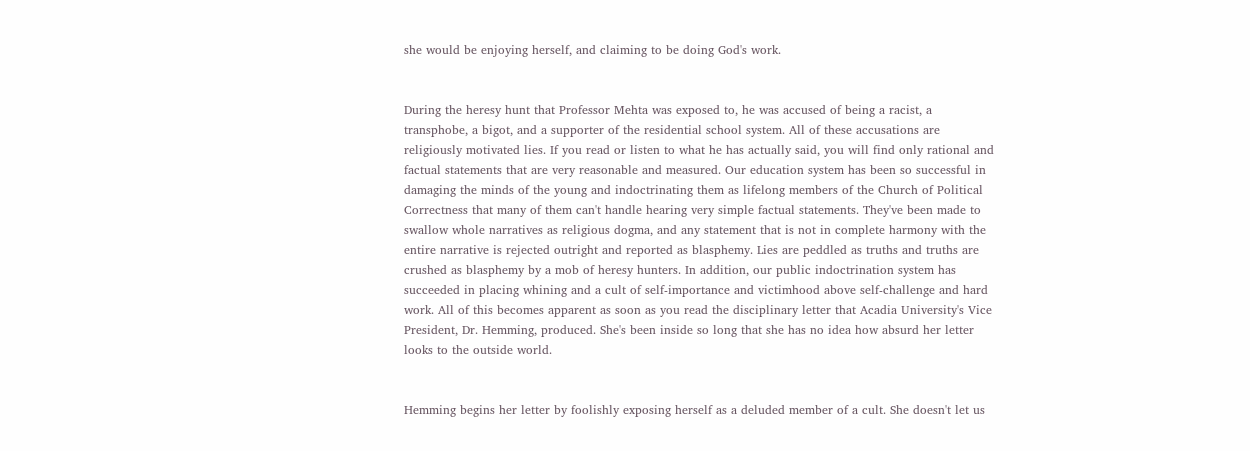she would be enjoying herself, and claiming to be doing God's work.


During the heresy hunt that Professor Mehta was exposed to, he was accused of being a racist, a transphobe, a bigot, and a supporter of the residential school system. All of these accusations are religiously motivated lies. If you read or listen to what he has actually said, you will find only rational and factual statements that are very reasonable and measured. Our education system has been so successful in damaging the minds of the young and indoctrinating them as lifelong members of the Church of Political Correctness that many of them can't handle hearing very simple factual statements. They've been made to swallow whole narratives as religious dogma, and any statement that is not in complete harmony with the entire narrative is rejected outright and reported as blasphemy. Lies are peddled as truths and truths are crushed as blasphemy by a mob of heresy hunters. In addition, our public indoctrination system has succeeded in placing whining and a cult of self-importance and victimhood above self-challenge and hard work. All of this becomes apparent as soon as you read the disciplinary letter that Acadia University's Vice President, Dr. Hemming, produced. She's been inside so long that she has no idea how absurd her letter looks to the outside world.


Hemming begins her letter by foolishly exposing herself as a deluded member of a cult. She doesn't let us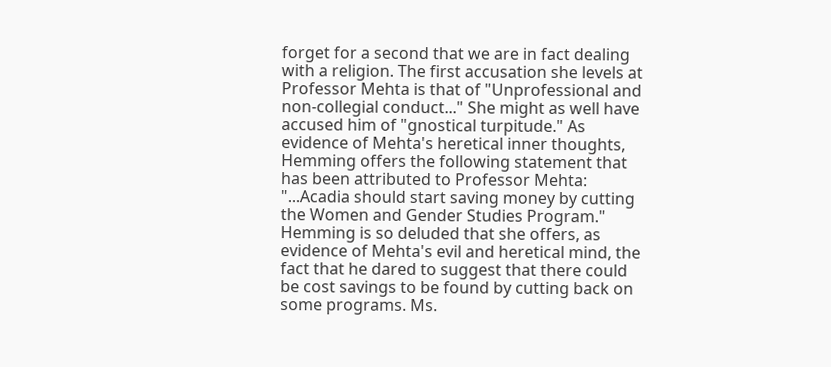forget for a second that we are in fact dealing with a religion. The first accusation she levels at Professor Mehta is that of "Unprofessional and non-collegial conduct..." She might as well have accused him of "gnostical turpitude." As evidence of Mehta's heretical inner thoughts, Hemming offers the following statement that has been attributed to Professor Mehta: "...Acadia should start saving money by cutting the Women and Gender Studies Program." Hemming is so deluded that she offers, as evidence of Mehta's evil and heretical mind, the fact that he dared to suggest that there could be cost savings to be found by cutting back on some programs. Ms.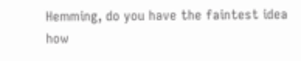Hemming, do you have the faintest idea how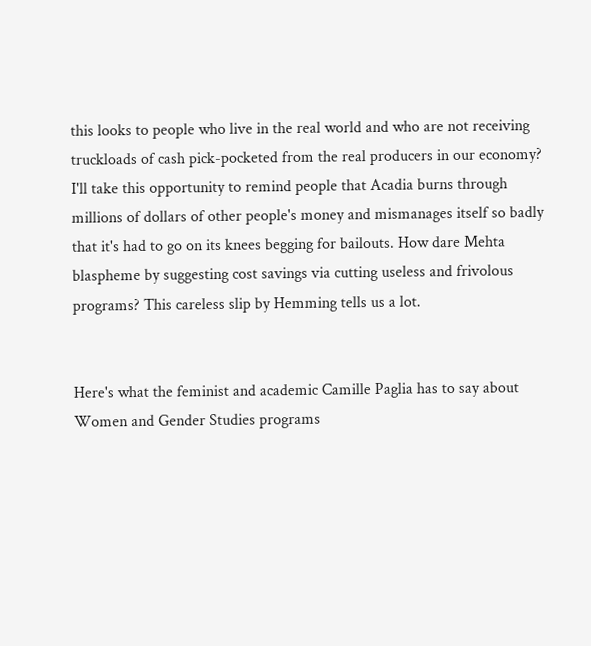this looks to people who live in the real world and who are not receiving truckloads of cash pick-pocketed from the real producers in our economy? I'll take this opportunity to remind people that Acadia burns through millions of dollars of other people's money and mismanages itself so badly that it's had to go on its knees begging for bailouts. How dare Mehta blaspheme by suggesting cost savings via cutting useless and frivolous programs? This careless slip by Hemming tells us a lot.


Here's what the feminist and academic Camille Paglia has to say about Women and Gender Studies programs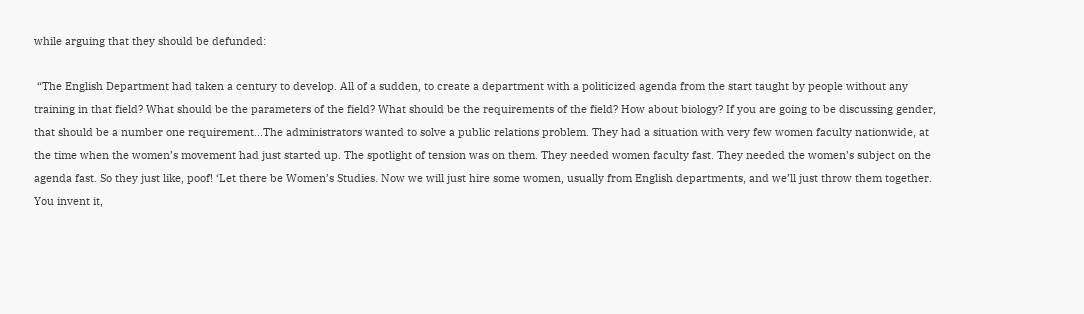while arguing that they should be defunded:

 “The English Department had taken a century to develop. All of a sudden, to create a department with a politicized agenda from the start taught by people without any training in that field? What should be the parameters of the field? What should be the requirements of the field? How about biology? If you are going to be discussing gender, that should be a number one requirement...The administrators wanted to solve a public relations problem. They had a situation with very few women faculty nationwide, at the time when the women’s movement had just started up. The spotlight of tension was on them. They needed women faculty fast. They needed the women’s subject on the agenda fast. So they just like, poof! ‘Let there be Women’s Studies. Now we will just hire some women, usually from English departments, and we’ll just throw them together. You invent it,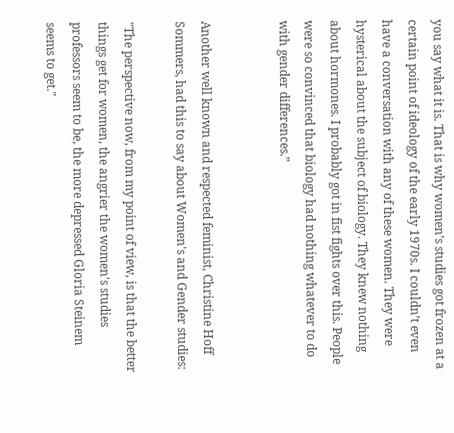you say what it is. That is why women’s studies got frozen at a certain point of ideology of the early 1970s. I couldn’t even have a conversation with any of these women. They were hysterical about the subject of biology. They knew nothing about hormones. I probably got in fist fights over this. People were so convinced that biology had nothing whatever to do with gender differences.”


Another well known and respected feminist, Christine Hoff Sommers, had this to say about Women's and Gender studies:

"The perspective now, from my point of view, is that the better things get for women, the angrier the women's studies professors seem to be, the more depressed Gloria Steinem seems to get."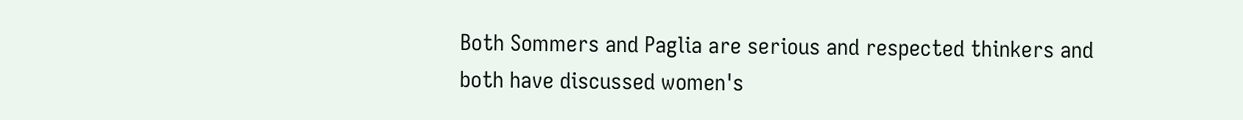Both Sommers and Paglia are serious and respected thinkers and both have discussed women's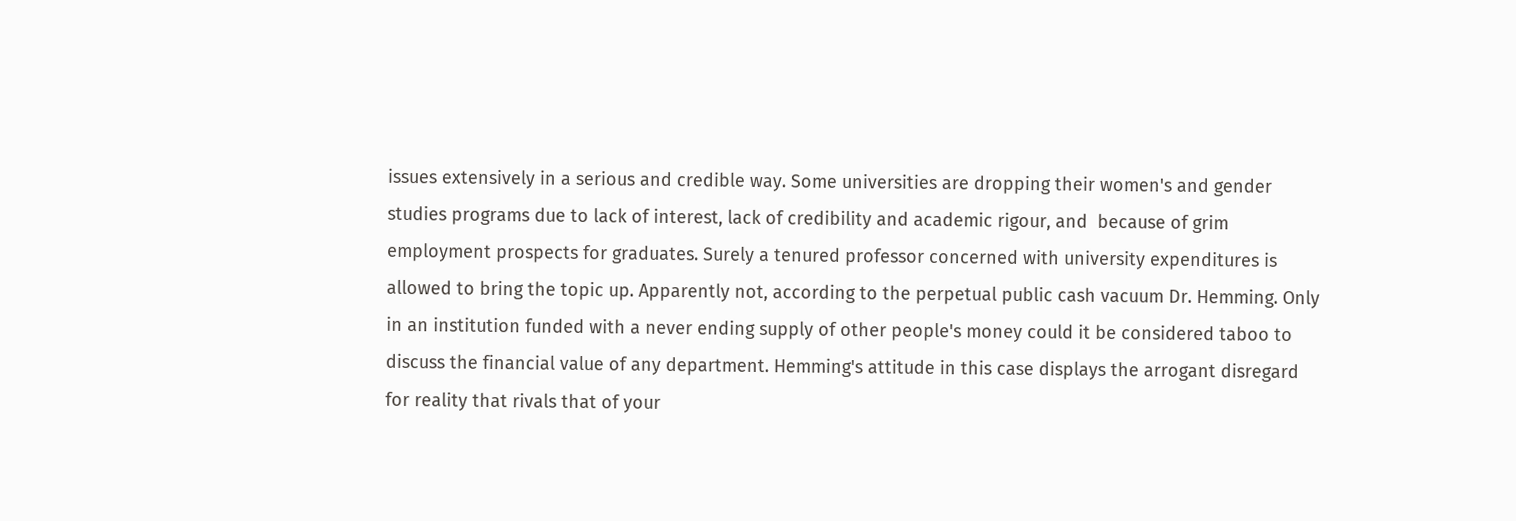issues extensively in a serious and credible way. Some universities are dropping their women's and gender studies programs due to lack of interest, lack of credibility and academic rigour, and  because of grim employment prospects for graduates. Surely a tenured professor concerned with university expenditures is allowed to bring the topic up. Apparently not, according to the perpetual public cash vacuum Dr. Hemming. Only in an institution funded with a never ending supply of other people's money could it be considered taboo to discuss the financial value of any department. Hemming's attitude in this case displays the arrogant disregard for reality that rivals that of your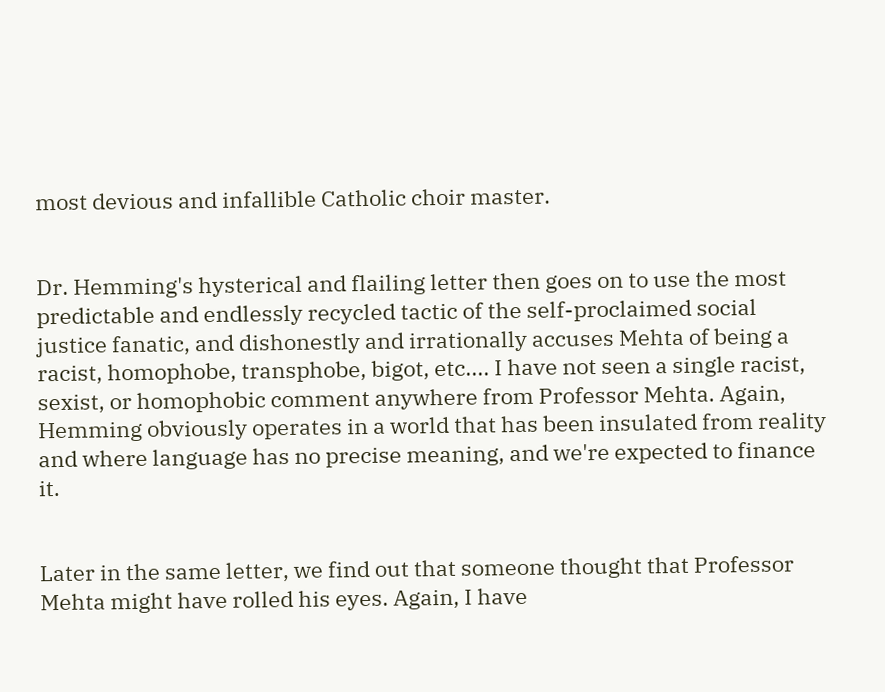most devious and infallible Catholic choir master.


Dr. Hemming's hysterical and flailing letter then goes on to use the most predictable and endlessly recycled tactic of the self-proclaimed social justice fanatic, and dishonestly and irrationally accuses Mehta of being a racist, homophobe, transphobe, bigot, etc.... I have not seen a single racist, sexist, or homophobic comment anywhere from Professor Mehta. Again, Hemming obviously operates in a world that has been insulated from reality and where language has no precise meaning, and we're expected to finance it.


Later in the same letter, we find out that someone thought that Professor Mehta might have rolled his eyes. Again, I have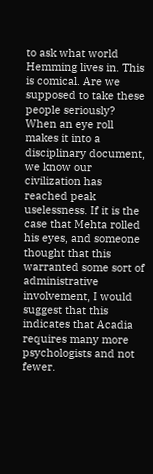to ask what world Hemming lives in. This is comical. Are we supposed to take these people seriously? When an eye roll makes it into a disciplinary document, we know our civilization has reached peak uselessness. If it is the case that Mehta rolled his eyes, and someone thought that this warranted some sort of administrative involvement, I would suggest that this indicates that Acadia requires many more psychologists and not fewer.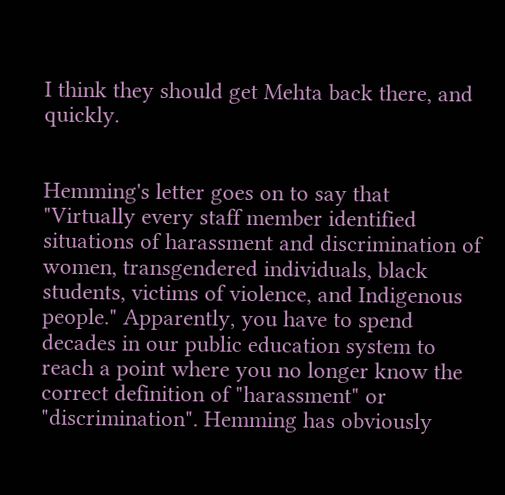I think they should get Mehta back there, and quickly.


Hemming's letter goes on to say that "Virtually every staff member identified situations of harassment and discrimination of women, transgendered individuals, black students, victims of violence, and Indigenous people." Apparently, you have to spend decades in our public education system to reach a point where you no longer know the correct definition of "harassment" or "discrimination". Hemming has obviously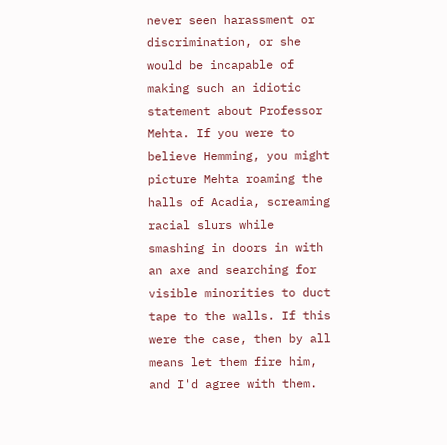never seen harassment or discrimination, or she would be incapable of making such an idiotic statement about Professor Mehta. If you were to believe Hemming, you might picture Mehta roaming the halls of Acadia, screaming racial slurs while smashing in doors in with an axe and searching for visible minorities to duct tape to the walls. If this were the case, then by all means let them fire him, and I'd agree with them.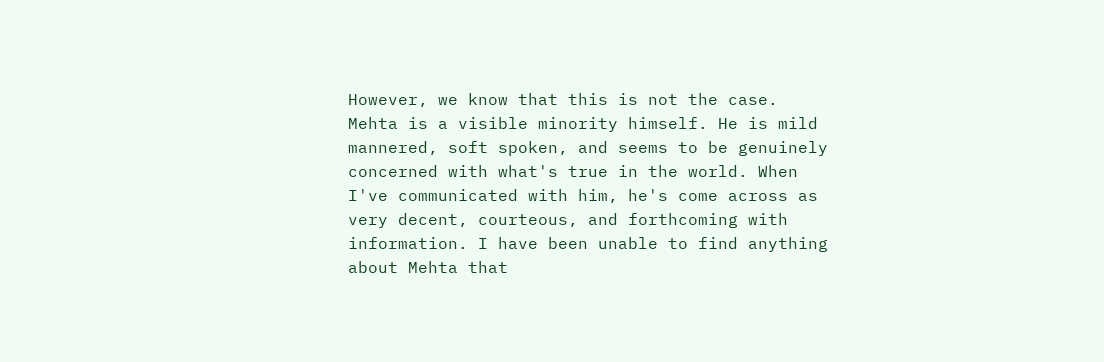However, we know that this is not the case. Mehta is a visible minority himself. He is mild mannered, soft spoken, and seems to be genuinely concerned with what's true in the world. When I've communicated with him, he's come across as very decent, courteous, and forthcoming with information. I have been unable to find anything about Mehta that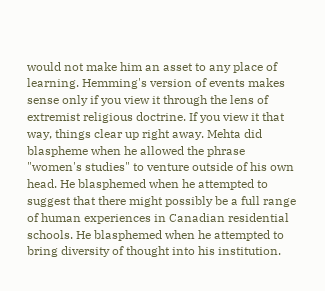would not make him an asset to any place of learning. Hemming's version of events makes sense only if you view it through the lens of extremist religious doctrine. If you view it that way, things clear up right away. Mehta did blaspheme when he allowed the phrase "women's studies" to venture outside of his own head. He blasphemed when he attempted to suggest that there might possibly be a full range of human experiences in Canadian residential schools. He blasphemed when he attempted to bring diversity of thought into his institution.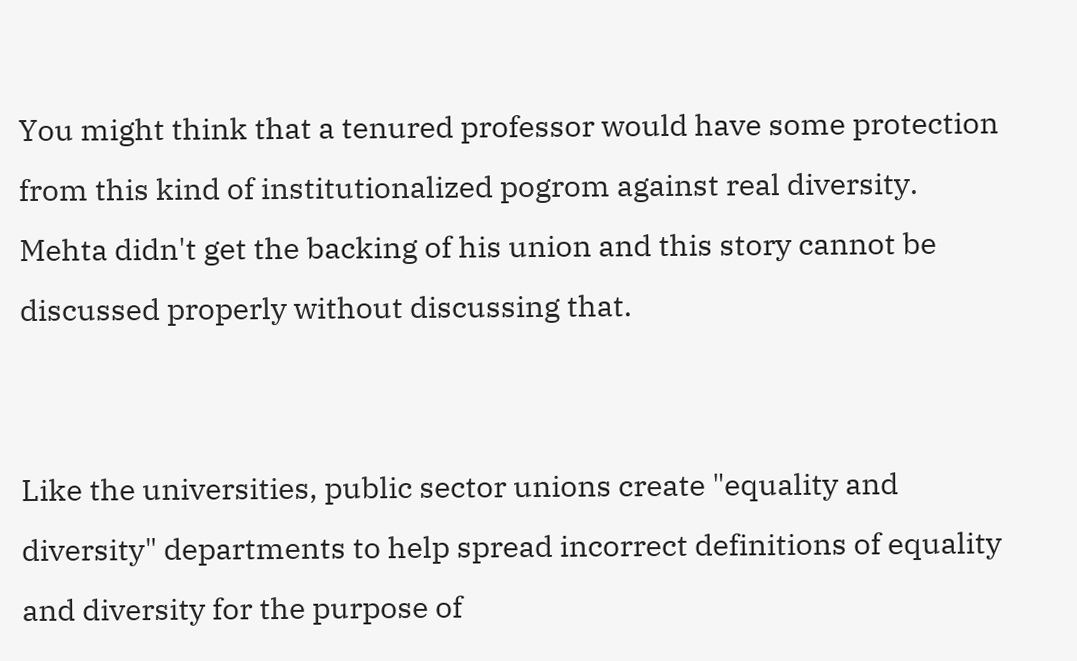You might think that a tenured professor would have some protection from this kind of institutionalized pogrom against real diversity. Mehta didn't get the backing of his union and this story cannot be discussed properly without discussing that.


Like the universities, public sector unions create "equality and diversity" departments to help spread incorrect definitions of equality and diversity for the purpose of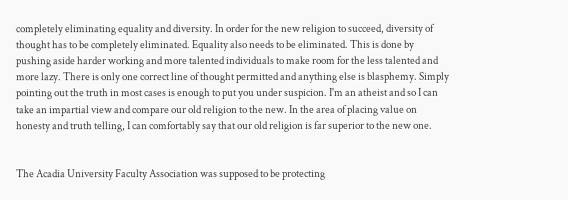completely eliminating equality and diversity. In order for the new religion to succeed, diversity of thought has to be completely eliminated. Equality also needs to be eliminated. This is done by pushing aside harder working and more talented individuals to make room for the less talented and more lazy. There is only one correct line of thought permitted and anything else is blasphemy. Simply pointing out the truth in most cases is enough to put you under suspicion. I'm an atheist and so I can take an impartial view and compare our old religion to the new. In the area of placing value on honesty and truth telling, I can comfortably say that our old religion is far superior to the new one.


The Acadia University Faculty Association was supposed to be protecting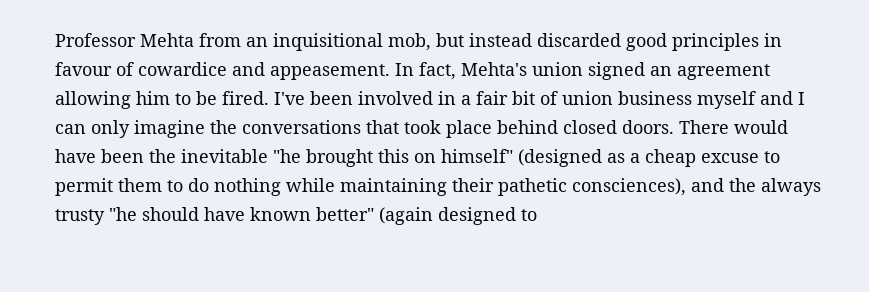Professor Mehta from an inquisitional mob, but instead discarded good principles in favour of cowardice and appeasement. In fact, Mehta's union signed an agreement allowing him to be fired. I've been involved in a fair bit of union business myself and I can only imagine the conversations that took place behind closed doors. There would have been the inevitable "he brought this on himself" (designed as a cheap excuse to permit them to do nothing while maintaining their pathetic consciences), and the always trusty "he should have known better" (again designed to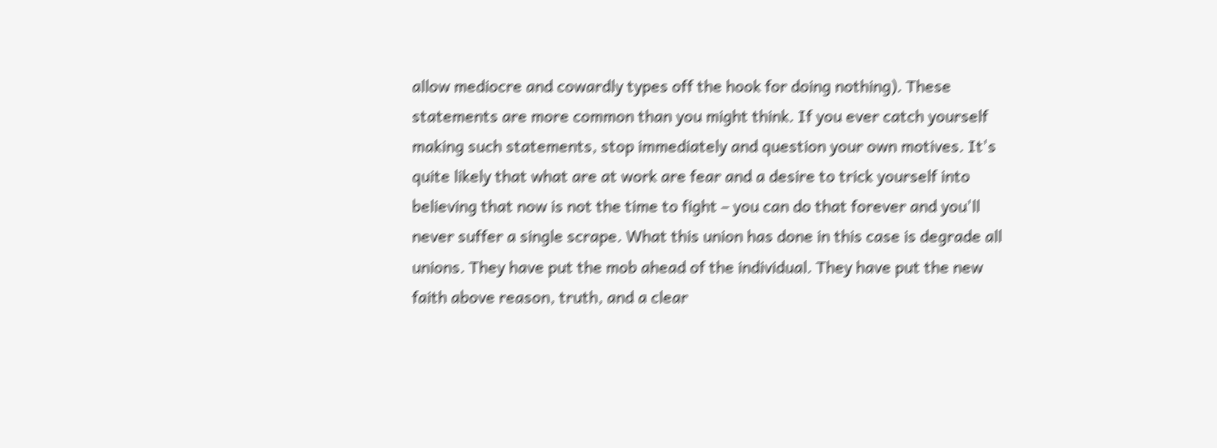allow mediocre and cowardly types off the hook for doing nothing). These statements are more common than you might think. If you ever catch yourself making such statements, stop immediately and question your own motives. It's quite likely that what are at work are fear and a desire to trick yourself into believing that now is not the time to fight – you can do that forever and you'll never suffer a single scrape. What this union has done in this case is degrade all unions. They have put the mob ahead of the individual. They have put the new faith above reason, truth, and a clear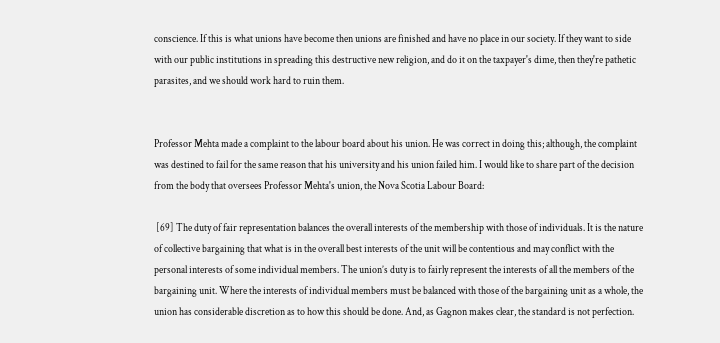conscience. If this is what unions have become then unions are finished and have no place in our society. If they want to side with our public institutions in spreading this destructive new religion, and do it on the taxpayer's dime, then they're pathetic parasites, and we should work hard to ruin them.


Professor Mehta made a complaint to the labour board about his union. He was correct in doing this; although, the complaint was destined to fail for the same reason that his university and his union failed him. I would like to share part of the decision from the body that oversees Professor Mehta's union, the Nova Scotia Labour Board:

 [69] The duty of fair representation balances the overall interests of the membership with those of individuals. It is the nature of collective bargaining that what is in the overall best interests of the unit will be contentious and may conflict with the personal interests of some individual members. The union’s duty is to fairly represent the interests of all the members of the bargaining unit. Where the interests of individual members must be balanced with those of the bargaining unit as a whole, the union has considerable discretion as to how this should be done. And, as Gagnon makes clear, the standard is not perfection.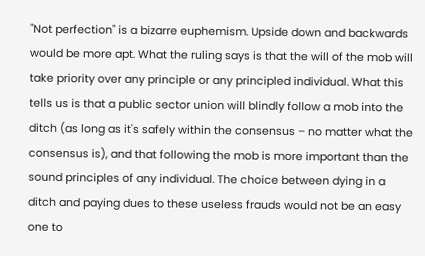"Not perfection" is a bizarre euphemism. Upside down and backwards would be more apt. What the ruling says is that the will of the mob will take priority over any principle or any principled individual. What this tells us is that a public sector union will blindly follow a mob into the ditch (as long as it's safely within the consensus – no matter what the consensus is), and that following the mob is more important than the sound principles of any individual. The choice between dying in a ditch and paying dues to these useless frauds would not be an easy one to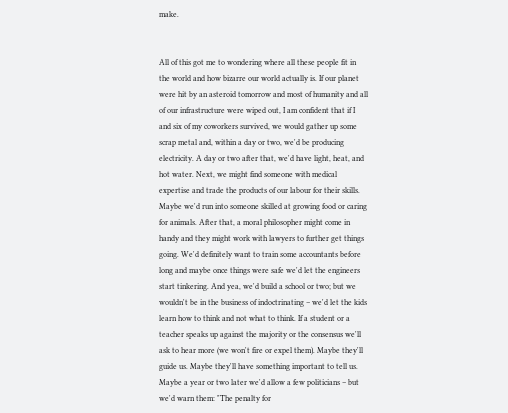make.


All of this got me to wondering where all these people fit in the world and how bizarre our world actually is. If our planet were hit by an asteroid tomorrow and most of humanity and all of our infrastructure were wiped out, I am confident that if I and six of my coworkers survived, we would gather up some scrap metal and, within a day or two, we'd be producing electricity. A day or two after that, we'd have light, heat, and hot water. Next, we might find someone with medical expertise and trade the products of our labour for their skills. Maybe we'd run into someone skilled at growing food or caring for animals. After that, a moral philosopher might come in handy and they might work with lawyers to further get things going. We'd definitely want to train some accountants before long and maybe once things were safe we'd let the engineers start tinkering. And yea, we'd build a school or two; but we wouldn't be in the business of indoctrinating – we'd let the kids learn how to think and not what to think. If a student or a teacher speaks up against the majority or the consensus we'll ask to hear more (we won't fire or expel them). Maybe they'll guide us. Maybe they'll have something important to tell us. Maybe a year or two later we'd allow a few politicians – but we'd warn them: "The penalty for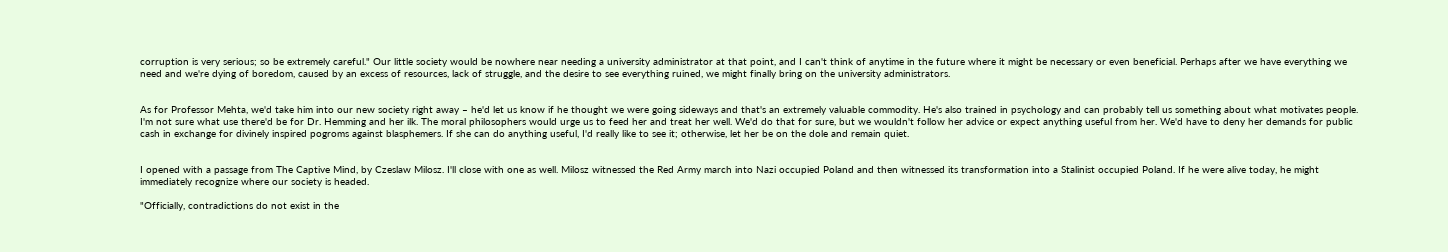corruption is very serious; so be extremely careful." Our little society would be nowhere near needing a university administrator at that point, and I can't think of anytime in the future where it might be necessary or even beneficial. Perhaps after we have everything we need and we're dying of boredom, caused by an excess of resources, lack of struggle, and the desire to see everything ruined, we might finally bring on the university administrators.


As for Professor Mehta, we'd take him into our new society right away – he'd let us know if he thought we were going sideways and that's an extremely valuable commodity. He's also trained in psychology and can probably tell us something about what motivates people. I'm not sure what use there'd be for Dr. Hemming and her ilk. The moral philosophers would urge us to feed her and treat her well. We'd do that for sure, but we wouldn't follow her advice or expect anything useful from her. We'd have to deny her demands for public cash in exchange for divinely inspired pogroms against blasphemers. If she can do anything useful, I'd really like to see it; otherwise, let her be on the dole and remain quiet.


I opened with a passage from The Captive Mind, by Czeslaw Milosz. I'll close with one as well. Milosz witnessed the Red Army march into Nazi occupied Poland and then witnessed its transformation into a Stalinist occupied Poland. If he were alive today, he might immediately recognize where our society is headed.

"Officially, contradictions do not exist in the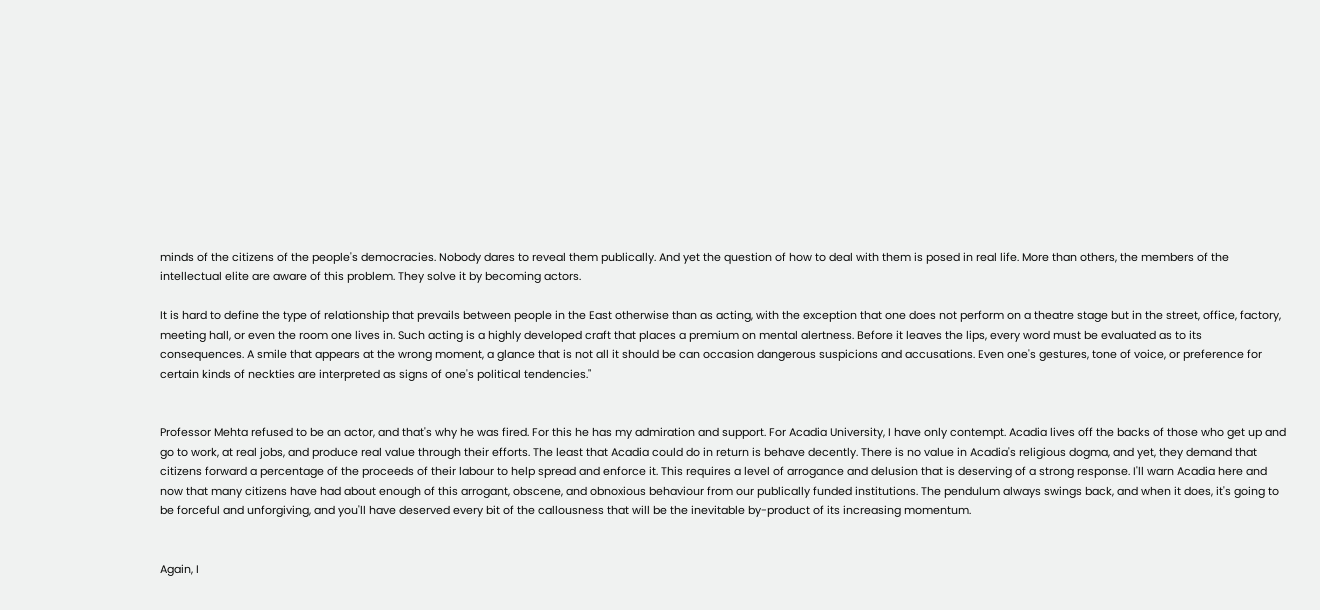minds of the citizens of the people's democracies. Nobody dares to reveal them publically. And yet the question of how to deal with them is posed in real life. More than others, the members of the intellectual elite are aware of this problem. They solve it by becoming actors.

It is hard to define the type of relationship that prevails between people in the East otherwise than as acting, with the exception that one does not perform on a theatre stage but in the street, office, factory, meeting hall, or even the room one lives in. Such acting is a highly developed craft that places a premium on mental alertness. Before it leaves the lips, every word must be evaluated as to its consequences. A smile that appears at the wrong moment, a glance that is not all it should be can occasion dangerous suspicions and accusations. Even one's gestures, tone of voice, or preference for certain kinds of neckties are interpreted as signs of one's political tendencies."


Professor Mehta refused to be an actor, and that's why he was fired. For this he has my admiration and support. For Acadia University, I have only contempt. Acadia lives off the backs of those who get up and go to work, at real jobs, and produce real value through their efforts. The least that Acadia could do in return is behave decently. There is no value in Acadia's religious dogma, and yet, they demand that citizens forward a percentage of the proceeds of their labour to help spread and enforce it. This requires a level of arrogance and delusion that is deserving of a strong response. I'll warn Acadia here and now that many citizens have had about enough of this arrogant, obscene, and obnoxious behaviour from our publically funded institutions. The pendulum always swings back, and when it does, it's going to be forceful and unforgiving, and you'll have deserved every bit of the callousness that will be the inevitable by-product of its increasing momentum.


Again, I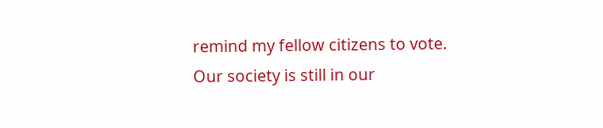remind my fellow citizens to vote. Our society is still in our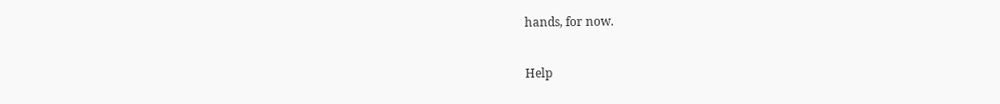hands, for now.

Help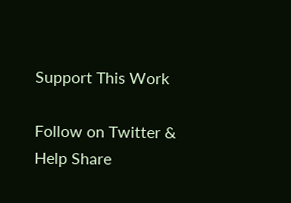Support This Work

Follow on Twitter & Help Share